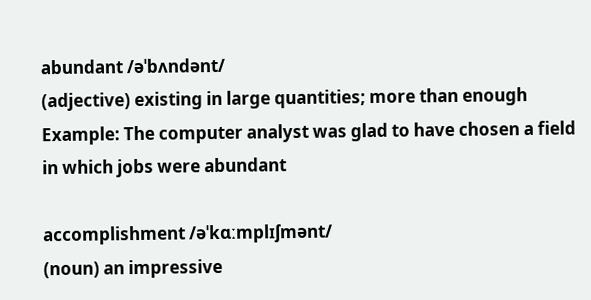abundant /əˈbʌndənt/
(adjective) existing in large quantities; more than enough
Example: The computer analyst was glad to have chosen a field in which jobs were abundant

accomplishment /əˈkɑːmplɪʃmənt/
(noun) an impressive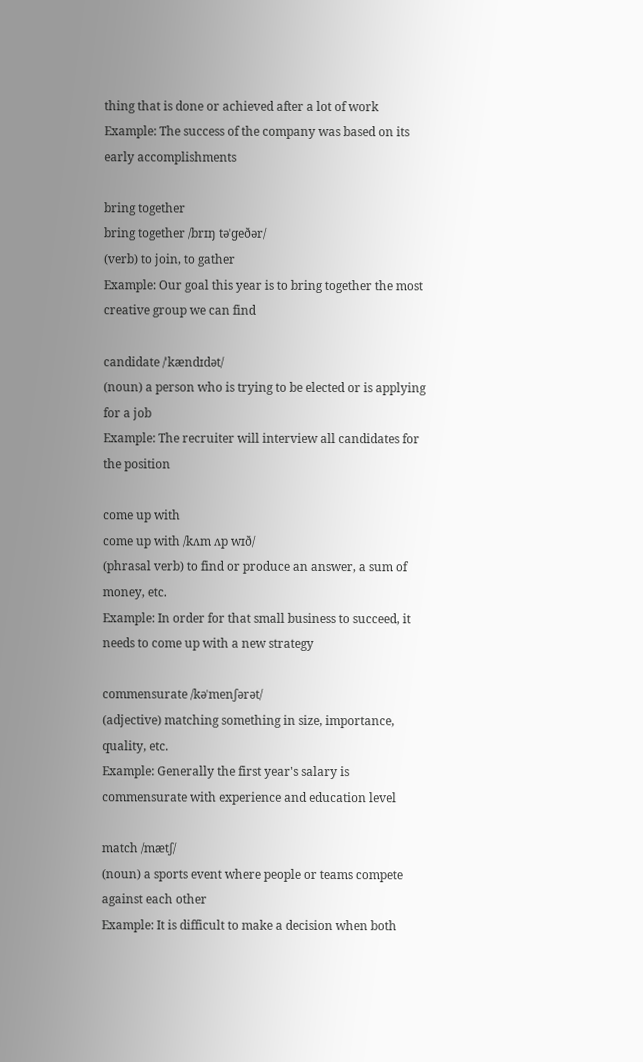thing that is done or achieved after a lot of work
Example: The success of the company was based on its early accomplishments

bring together
bring together /brɪŋ təˈɡeðər/
(verb) to join, to gather
Example: Our goal this year is to bring together the most creative group we can find

candidate /ˈkændɪdət/
(noun) a person who is trying to be elected or is applying for a job
Example: The recruiter will interview all candidates for the position

come up with
come up with /kʌm ʌp wɪð/
(phrasal verb) to find or produce an answer, a sum of money, etc.
Example: In order for that small business to succeed, it needs to come up with a new strategy

commensurate /kəˈmenʃərət/
(adjective) matching something in size, importance, quality, etc.
Example: Generally the first year's salary is commensurate with experience and education level

match /mætʃ/
(noun) a sports event where people or teams compete against each other
Example: It is difficult to make a decision when both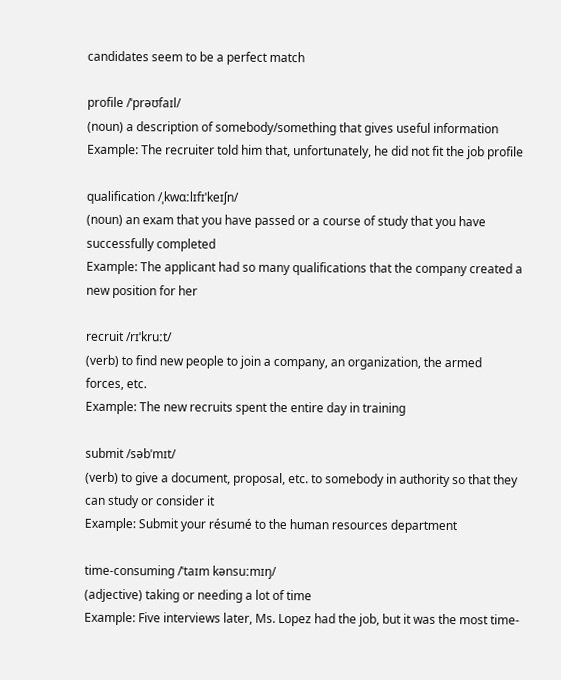candidates seem to be a perfect match

profile /ˈprəʊfaɪl/
(noun) a description of somebody/something that gives useful information
Example: The recruiter told him that, unfortunately, he did not fit the job profile

qualification /ˌkwɑːlɪfɪˈkeɪʃn/
(noun) an exam that you have passed or a course of study that you have successfully completed
Example: The applicant had so many qualifications that the company created a new position for her

recruit /rɪˈkruːt/
(verb) to find new people to join a company, an organization, the armed forces, etc.
Example: The new recruits spent the entire day in training

submit /səbˈmɪt/
(verb) to give a document, proposal, etc. to somebody in authority so that they can study or consider it
Example: Submit your résumé to the human resources department

time-consuming /ˈtaɪm kənsuːmɪŋ/
(adjective) taking or needing a lot of time
Example: Five interviews later, Ms. Lopez had the job, but it was the most time-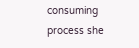consuming process she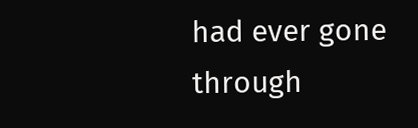had ever gone through